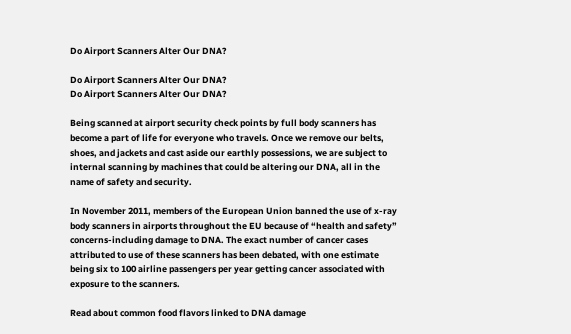Do Airport Scanners Alter Our DNA?

Do Airport Scanners Alter Our DNA?
Do Airport Scanners Alter Our DNA?

Being scanned at airport security check points by full body scanners has become a part of life for everyone who travels. Once we remove our belts, shoes, and jackets and cast aside our earthly possessions, we are subject to internal scanning by machines that could be altering our DNA, all in the name of safety and security.

In November 2011, members of the European Union banned the use of x-ray body scanners in airports throughout the EU because of “health and safety” concerns-including damage to DNA. The exact number of cancer cases attributed to use of these scanners has been debated, with one estimate being six to 100 airline passengers per year getting cancer associated with exposure to the scanners.

Read about common food flavors linked to DNA damage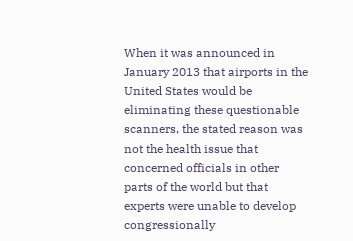When it was announced in January 2013 that airports in the United States would be eliminating these questionable scanners, the stated reason was not the health issue that concerned officials in other parts of the world but that experts were unable to develop congressionally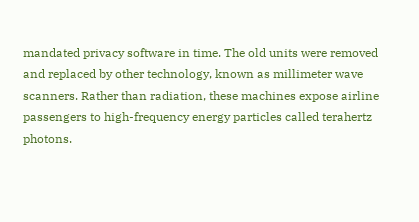mandated privacy software in time. The old units were removed and replaced by other technology, known as millimeter wave scanners. Rather than radiation, these machines expose airline passengers to high-frequency energy particles called terahertz photons.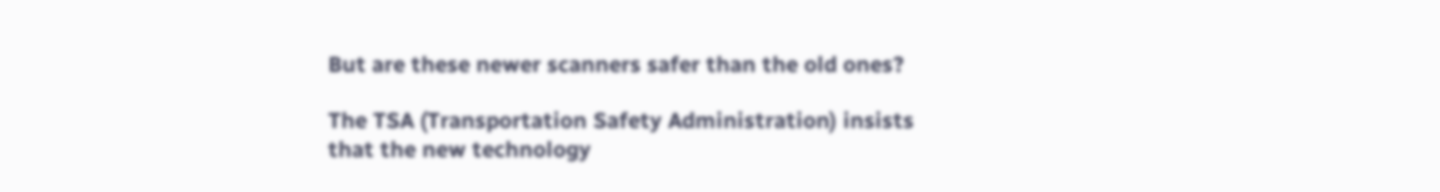But are these newer scanners safer than the old ones?

The TSA (Transportation Safety Administration) insists that the new technology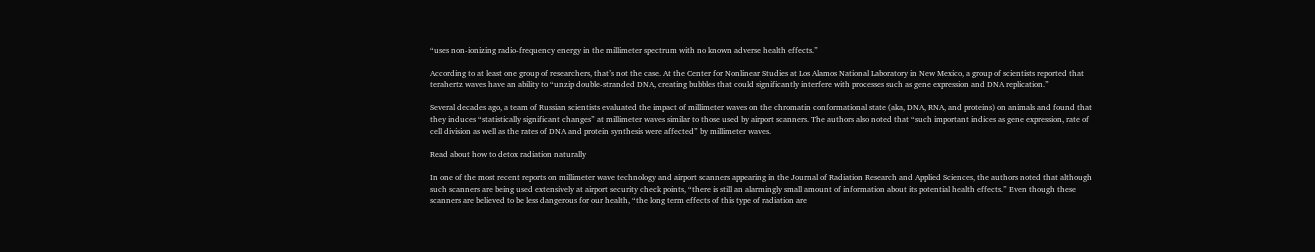“uses non-ionizing radio-frequency energy in the millimeter spectrum with no known adverse health effects.”

According to at least one group of researchers, that’s not the case. At the Center for Nonlinear Studies at Los Alamos National Laboratory in New Mexico, a group of scientists reported that terahertz waves have an ability to “unzip double-stranded DNA, creating bubbles that could significantly interfere with processes such as gene expression and DNA replication.”

Several decades ago, a team of Russian scientists evaluated the impact of millimeter waves on the chromatin conformational state (aka, DNA, RNA, and proteins) on animals and found that they induces “statistically significant changes” at millimeter waves similar to those used by airport scanners. The authors also noted that “such important indices as gene expression, rate of cell division as well as the rates of DNA and protein synthesis were affected” by millimeter waves.

Read about how to detox radiation naturally

In one of the most recent reports on millimeter wave technology and airport scanners appearing in the Journal of Radiation Research and Applied Sciences, the authors noted that although such scanners are being used extensively at airport security check points, “there is still an alarmingly small amount of information about its potential health effects.” Even though these scanners are believed to be less dangerous for our health, “the long term effects of this type of radiation are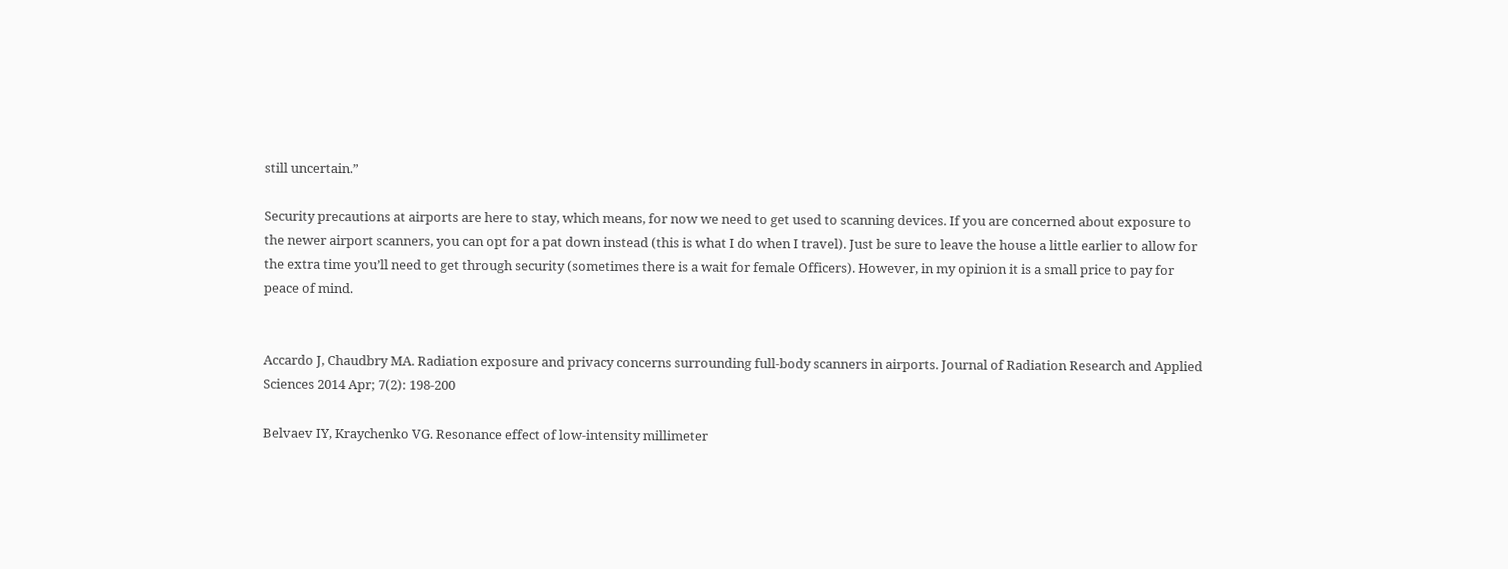still uncertain.”

Security precautions at airports are here to stay, which means, for now we need to get used to scanning devices. If you are concerned about exposure to the newer airport scanners, you can opt for a pat down instead (this is what I do when I travel). Just be sure to leave the house a little earlier to allow for the extra time you’ll need to get through security (sometimes there is a wait for female Officers). However, in my opinion it is a small price to pay for peace of mind.


Accardo J, Chaudbry MA. Radiation exposure and privacy concerns surrounding full-body scanners in airports. Journal of Radiation Research and Applied Sciences 2014 Apr; 7(2): 198-200

Belvaev IY, Kraychenko VG. Resonance effect of low-intensity millimeter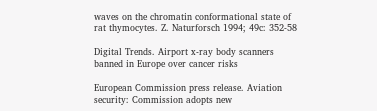waves on the chromatin conformational state of rat thymocytes. Z. Naturforsch 1994; 49c: 352-58

Digital Trends. Airport x-ray body scanners banned in Europe over cancer risks

European Commission press release. Aviation security: Commission adopts new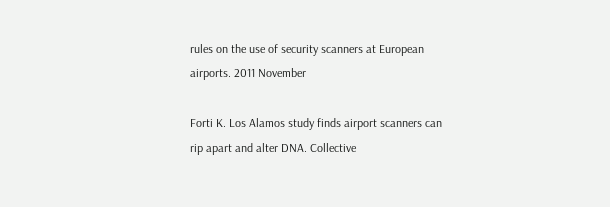rules on the use of security scanners at European airports. 2011 November

Forti K. Los Alamos study finds airport scanners can rip apart and alter DNA. Collective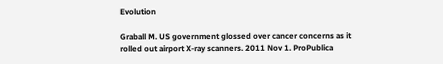Evolution

Graball M. US government glossed over cancer concerns as it rolled out airport X-ray scanners. 2011 Nov 1. ProPublica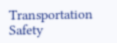Transportation Safety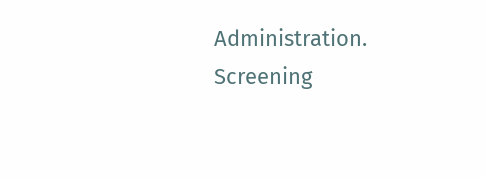Administration. Screening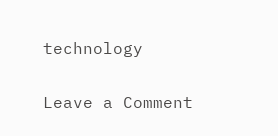technology

Leave a Comment